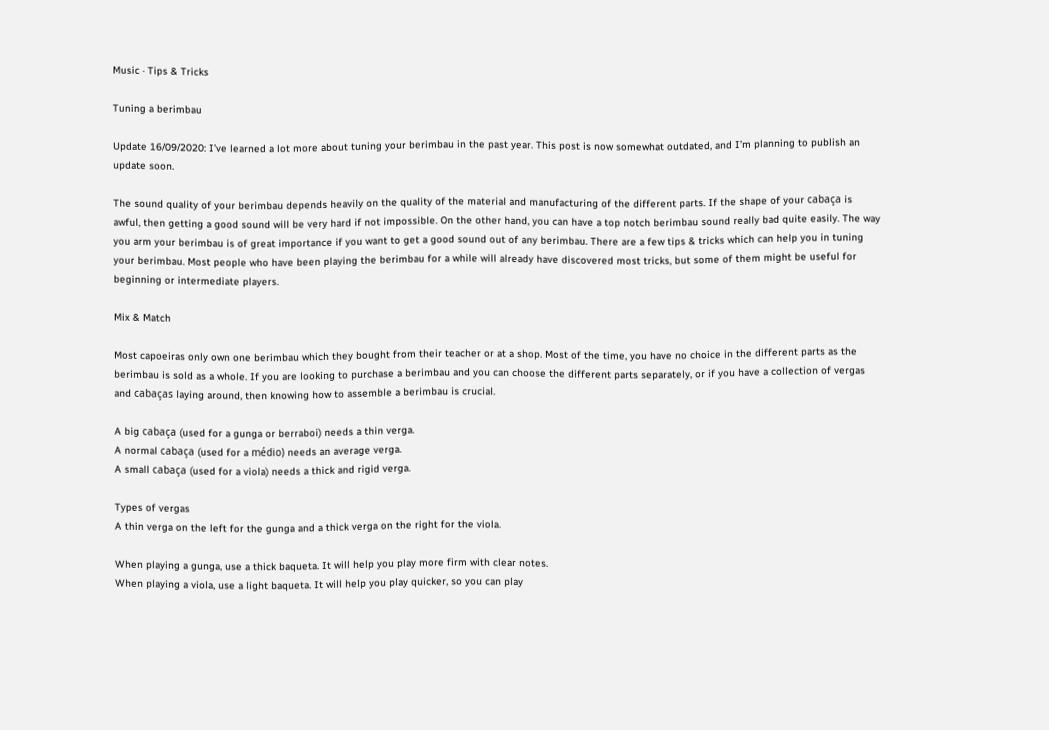Music · Tips & Tricks

Tuning a berimbau

Update 16/09/2020: I’ve learned a lot more about tuning your berimbau in the past year. This post is now somewhat outdated, and I’m planning to publish an update soon.

The sound quality of your berimbau depends heavily on the quality of the material and manufacturing of the different parts. If the shape of your cabaça is awful, then getting a good sound will be very hard if not impossible. On the other hand, you can have a top notch berimbau sound really bad quite easily. The way you arm your berimbau is of great importance if you want to get a good sound out of any berimbau. There are a few tips & tricks which can help you in tuning your berimbau. Most people who have been playing the berimbau for a while will already have discovered most tricks, but some of them might be useful for beginning or intermediate players.

Mix & Match

Most capoeiras only own one berimbau which they bought from their teacher or at a shop. Most of the time, you have no choice in the different parts as the berimbau is sold as a whole. If you are looking to purchase a berimbau and you can choose the different parts separately, or if you have a collection of vergas and cabaças laying around, then knowing how to assemble a berimbau is crucial.

A big cabaça (used for a gunga or berraboi) needs a thin verga.
A normal cabaça (used for a médio) needs an average verga.
A small cabaça (used for a viola) needs a thick and rigid verga.

Types of vergas
A thin verga on the left for the gunga and a thick verga on the right for the viola.

When playing a gunga, use a thick baqueta. It will help you play more firm with clear notes.
When playing a viola, use a light baqueta. It will help you play quicker, so you can play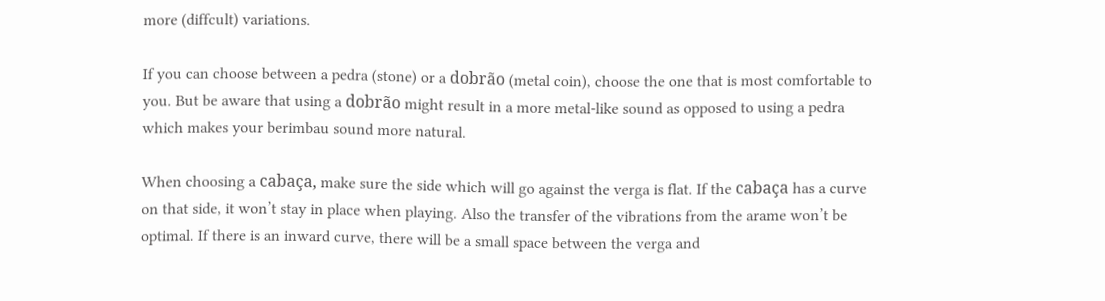more (diffcult) variations.

If you can choose between a pedra (stone) or a dobrão (metal coin), choose the one that is most comfortable to you. But be aware that using a dobrão might result in a more metal-like sound as opposed to using a pedra which makes your berimbau sound more natural.

When choosing a cabaça, make sure the side which will go against the verga is flat. If the cabaça has a curve on that side, it won’t stay in place when playing. Also the transfer of the vibrations from the arame won’t be optimal. If there is an inward curve, there will be a small space between the verga and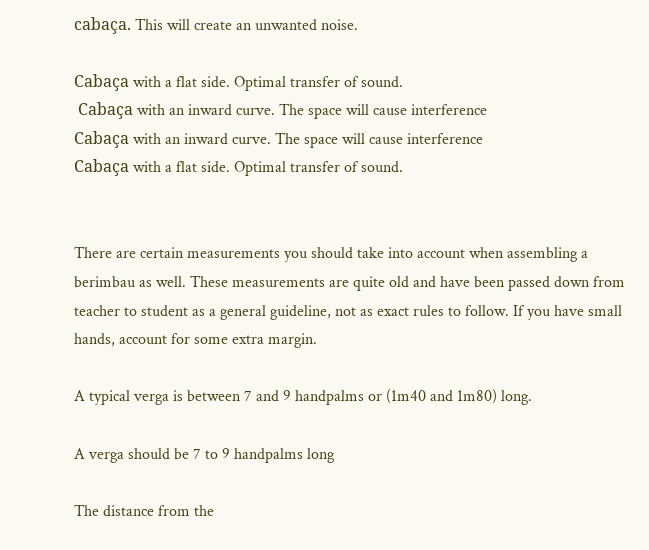cabaça. This will create an unwanted noise.

Cabaça with a flat side. Optimal transfer of sound.
 Cabaça with an inward curve. The space will cause interference
Cabaça with an inward curve. The space will cause interference
Cabaça with a flat side. Optimal transfer of sound.


There are certain measurements you should take into account when assembling a berimbau as well. These measurements are quite old and have been passed down from teacher to student as a general guideline, not as exact rules to follow. If you have small hands, account for some extra margin.

A typical verga is between 7 and 9 handpalms or (1m40 and 1m80) long.

A verga should be 7 to 9 handpalms long

The distance from the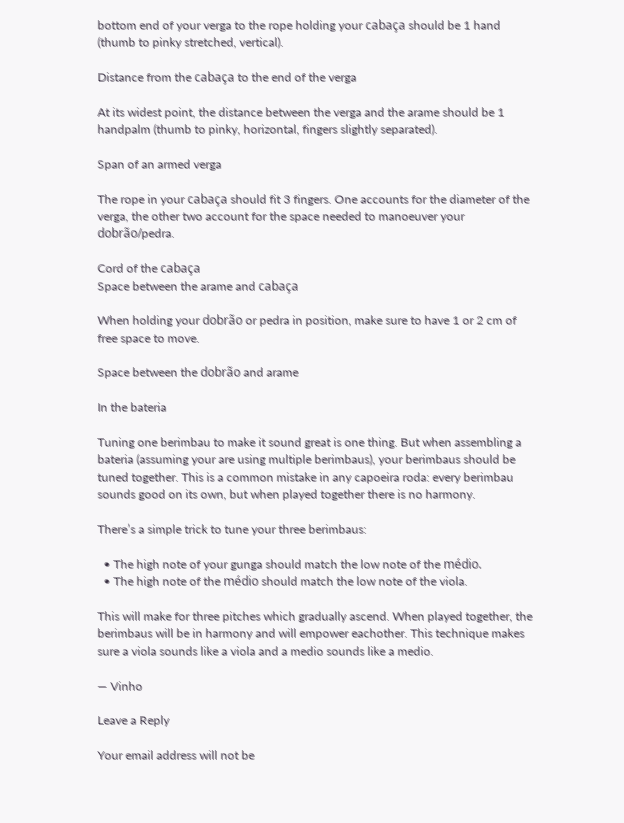bottom end of your verga to the rope holding your cabaça should be 1 hand (thumb to pinky stretched, vertical).

Distance from the cabaça to the end of the verga

At its widest point, the distance between the verga and the arame should be 1 handpalm (thumb to pinky, horizontal, fingers slightly separated).

Span of an armed verga

The rope in your cabaça should fit 3 fingers. One accounts for the diameter of the verga, the other two account for the space needed to manoeuver your dobrão/pedra.

Cord of the cabaça
Space between the arame and cabaça

When holding your dobrão or pedra in position, make sure to have 1 or 2 cm of free space to move.

Space between the dobrão and arame

In the bateria

Tuning one berimbau to make it sound great is one thing. But when assembling a bateria (assuming your are using multiple berimbaus), your berimbaus should be tuned together. This is a common mistake in any capoeira roda: every berimbau sounds good on its own, but when played together there is no harmony.

There’s a simple trick to tune your three berimbaus:

  • The high note of your gunga should match the low note of the médio.
  • The high note of the médio should match the low note of the viola.

This will make for three pitches which gradually ascend. When played together, the berimbaus will be in harmony and will empower eachother. This technique makes sure a viola sounds like a viola and a medio sounds like a medio.

— Vinho

Leave a Reply

Your email address will not be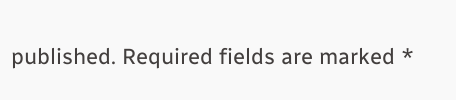published. Required fields are marked *